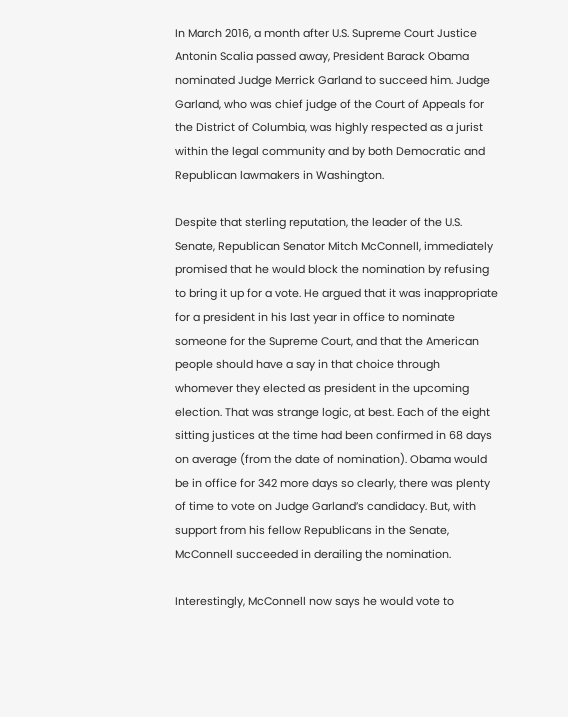In March 2016, a month after U.S. Supreme Court Justice Antonin Scalia passed away, President Barack Obama nominated Judge Merrick Garland to succeed him. Judge Garland, who was chief judge of the Court of Appeals for the District of Columbia, was highly respected as a jurist within the legal community and by both Democratic and Republican lawmakers in Washington.

Despite that sterling reputation, the leader of the U.S. Senate, Republican Senator Mitch McConnell, immediately promised that he would block the nomination by refusing to bring it up for a vote. He argued that it was inappropriate for a president in his last year in office to nominate someone for the Supreme Court, and that the American people should have a say in that choice through whomever they elected as president in the upcoming election. That was strange logic, at best. Each of the eight sitting justices at the time had been confirmed in 68 days on average (from the date of nomination). Obama would be in office for 342 more days so clearly, there was plenty of time to vote on Judge Garland’s candidacy. But, with support from his fellow Republicans in the Senate, McConnell succeeded in derailing the nomination.

Interestingly, McConnell now says he would vote to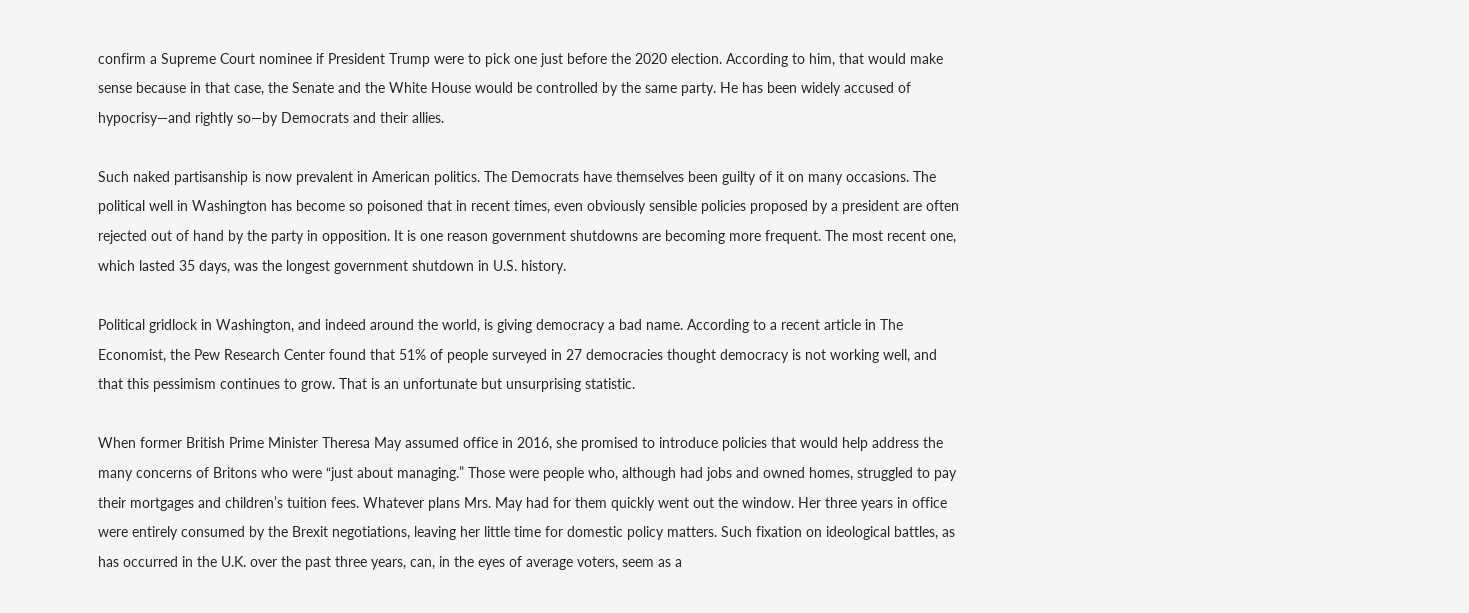confirm a Supreme Court nominee if President Trump were to pick one just before the 2020 election. According to him, that would make sense because in that case, the Senate and the White House would be controlled by the same party. He has been widely accused of hypocrisy—and rightly so—by Democrats and their allies.

Such naked partisanship is now prevalent in American politics. The Democrats have themselves been guilty of it on many occasions. The political well in Washington has become so poisoned that in recent times, even obviously sensible policies proposed by a president are often rejected out of hand by the party in opposition. It is one reason government shutdowns are becoming more frequent. The most recent one, which lasted 35 days, was the longest government shutdown in U.S. history.

Political gridlock in Washington, and indeed around the world, is giving democracy a bad name. According to a recent article in The Economist, the Pew Research Center found that 51% of people surveyed in 27 democracies thought democracy is not working well, and that this pessimism continues to grow. That is an unfortunate but unsurprising statistic.

When former British Prime Minister Theresa May assumed office in 2016, she promised to introduce policies that would help address the many concerns of Britons who were “just about managing.” Those were people who, although had jobs and owned homes, struggled to pay their mortgages and children’s tuition fees. Whatever plans Mrs. May had for them quickly went out the window. Her three years in office were entirely consumed by the Brexit negotiations, leaving her little time for domestic policy matters. Such fixation on ideological battles, as has occurred in the U.K. over the past three years, can, in the eyes of average voters, seem as a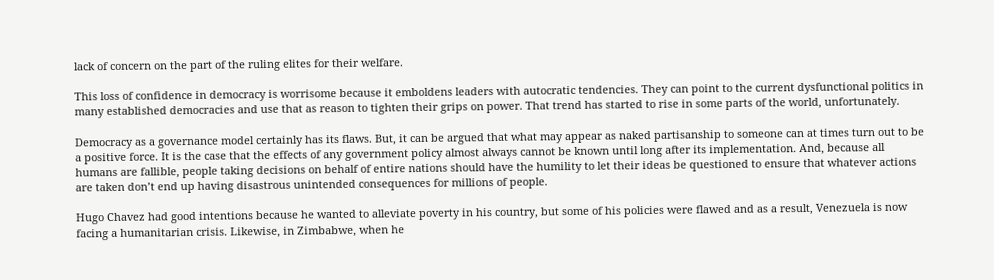lack of concern on the part of the ruling elites for their welfare.

This loss of confidence in democracy is worrisome because it emboldens leaders with autocratic tendencies. They can point to the current dysfunctional politics in many established democracies and use that as reason to tighten their grips on power. That trend has started to rise in some parts of the world, unfortunately.

Democracy as a governance model certainly has its flaws. But, it can be argued that what may appear as naked partisanship to someone can at times turn out to be a positive force. It is the case that the effects of any government policy almost always cannot be known until long after its implementation. And, because all humans are fallible, people taking decisions on behalf of entire nations should have the humility to let their ideas be questioned to ensure that whatever actions are taken don’t end up having disastrous unintended consequences for millions of people.

Hugo Chavez had good intentions because he wanted to alleviate poverty in his country, but some of his policies were flawed and as a result, Venezuela is now facing a humanitarian crisis. Likewise, in Zimbabwe, when he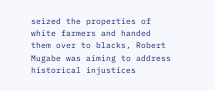seized the properties of white farmers and handed them over to blacks, Robert Mugabe was aiming to address historical injustices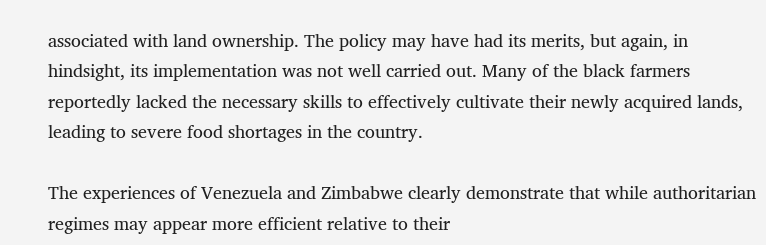associated with land ownership. The policy may have had its merits, but again, in hindsight, its implementation was not well carried out. Many of the black farmers reportedly lacked the necessary skills to effectively cultivate their newly acquired lands, leading to severe food shortages in the country.

The experiences of Venezuela and Zimbabwe clearly demonstrate that while authoritarian regimes may appear more efficient relative to their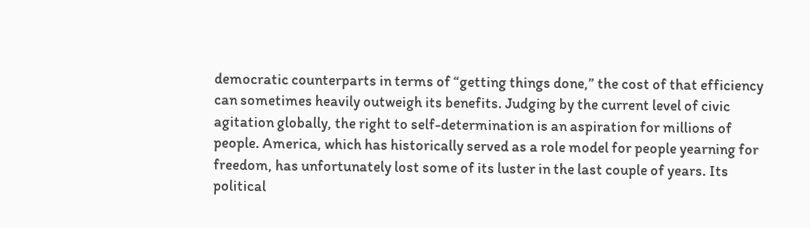democratic counterparts in terms of “getting things done,” the cost of that efficiency can sometimes heavily outweigh its benefits. Judging by the current level of civic agitation globally, the right to self-determination is an aspiration for millions of people. America, which has historically served as a role model for people yearning for freedom, has unfortunately lost some of its luster in the last couple of years. Its political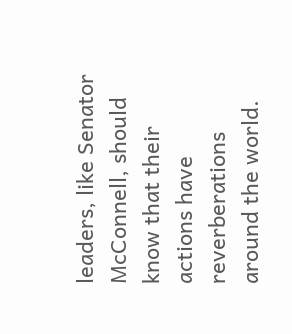leaders, like Senator McConnell, should know that their actions have reverberations around the world.